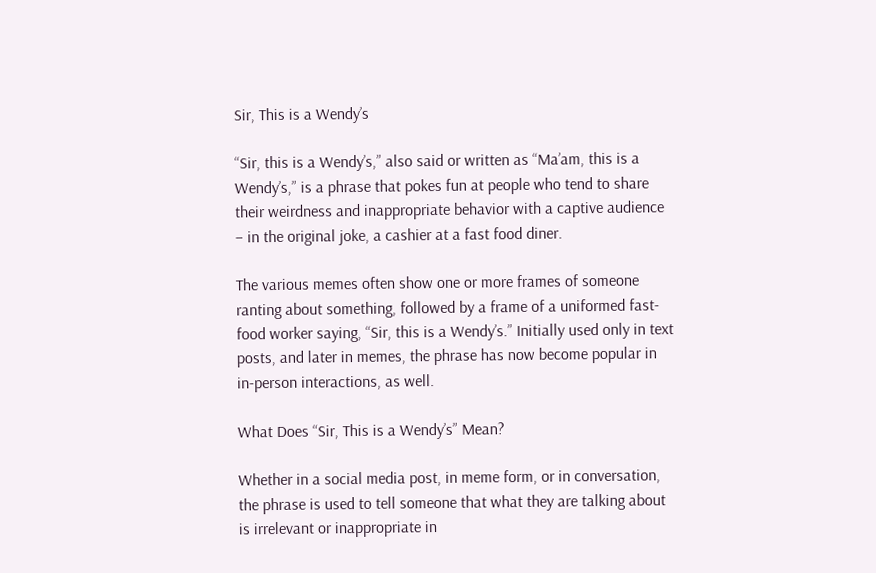Sir, This is a Wendy’s

“Sir, this is a Wendy’s,” also said or written as “Ma’am, this is a Wendy’s,” is a phrase that pokes fun at people who tend to share their weirdness and inappropriate behavior with a captive audience – in the original joke, a cashier at a fast food diner.

The various memes often show one or more frames of someone ranting about something, followed by a frame of a uniformed fast-food worker saying, “Sir, this is a Wendy’s.” Initially used only in text posts, and later in memes, the phrase has now become popular in in-person interactions, as well.

What Does “Sir, This is a Wendy’s” Mean?

Whether in a social media post, in meme form, or in conversation, the phrase is used to tell someone that what they are talking about is irrelevant or inappropriate in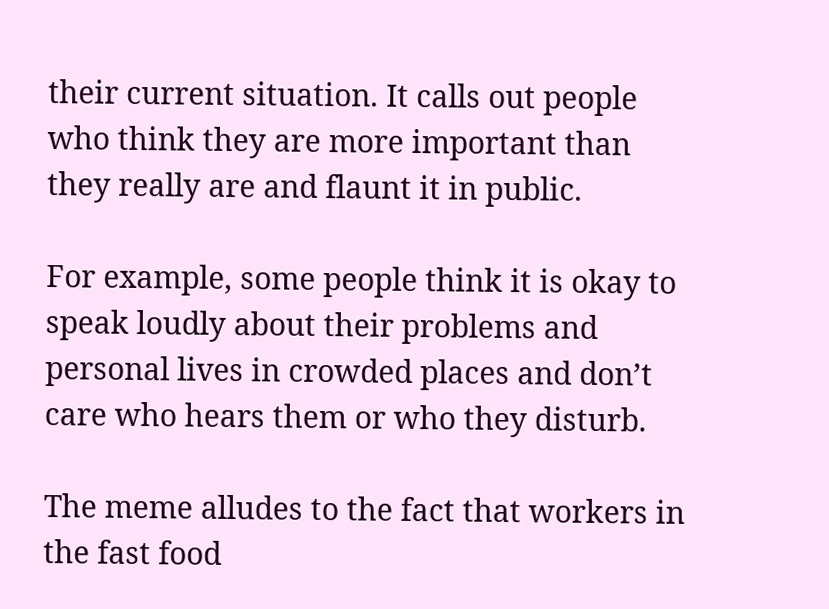their current situation. It calls out people who think they are more important than they really are and flaunt it in public.

For example, some people think it is okay to speak loudly about their problems and personal lives in crowded places and don’t care who hears them or who they disturb.

The meme alludes to the fact that workers in the fast food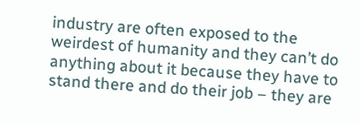industry are often exposed to the weirdest of humanity and they can’t do anything about it because they have to stand there and do their job – they are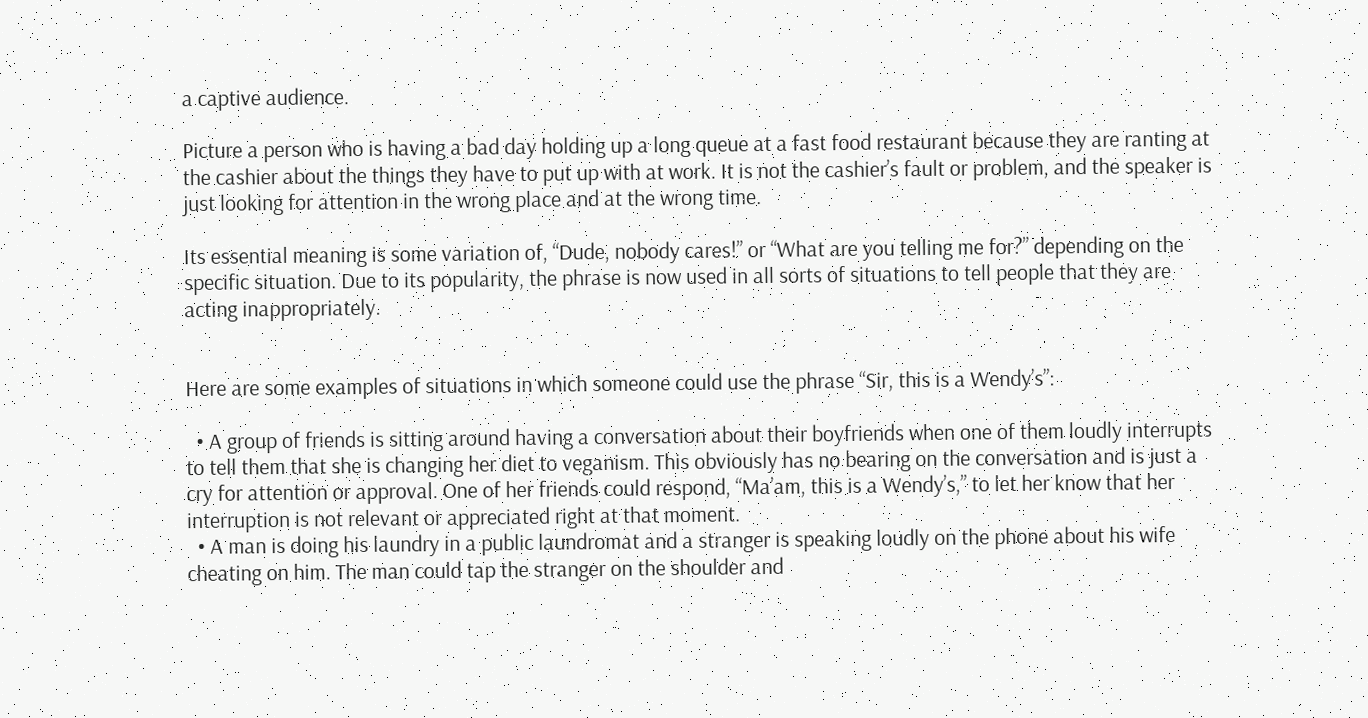a captive audience.

Picture a person who is having a bad day holding up a long queue at a fast food restaurant because they are ranting at the cashier about the things they have to put up with at work. It is not the cashier’s fault or problem, and the speaker is just looking for attention in the wrong place and at the wrong time.

Its essential meaning is some variation of, “Dude, nobody cares!” or “What are you telling me for?” depending on the specific situation. Due to its popularity, the phrase is now used in all sorts of situations to tell people that they are acting inappropriately.


Here are some examples of situations in which someone could use the phrase “Sir, this is a Wendy’s”:

  • A group of friends is sitting around having a conversation about their boyfriends when one of them loudly interrupts to tell them that she is changing her diet to veganism. This obviously has no bearing on the conversation and is just a cry for attention or approval. One of her friends could respond, “Ma’am, this is a Wendy’s,” to let her know that her interruption is not relevant or appreciated right at that moment.
  • A man is doing his laundry in a public laundromat and a stranger is speaking loudly on the phone about his wife cheating on him. The man could tap the stranger on the shoulder and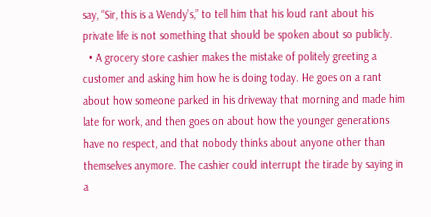say, “Sir, this is a Wendy’s,” to tell him that his loud rant about his private life is not something that should be spoken about so publicly.
  • A grocery store cashier makes the mistake of politely greeting a customer and asking him how he is doing today. He goes on a rant about how someone parked in his driveway that morning and made him late for work, and then goes on about how the younger generations have no respect, and that nobody thinks about anyone other than themselves anymore. The cashier could interrupt the tirade by saying in a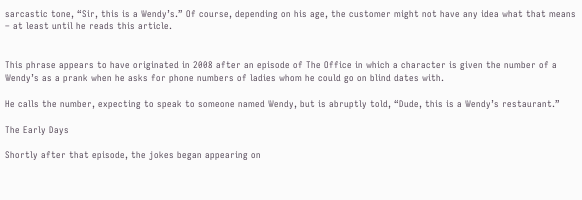sarcastic tone, “Sir, this is a Wendy’s.” Of course, depending on his age, the customer might not have any idea what that means – at least until he reads this article.


This phrase appears to have originated in 2008 after an episode of The Office in which a character is given the number of a Wendy’s as a prank when he asks for phone numbers of ladies whom he could go on blind dates with.

He calls the number, expecting to speak to someone named Wendy, but is abruptly told, “Dude, this is a Wendy’s restaurant.”

The Early Days

Shortly after that episode, the jokes began appearing on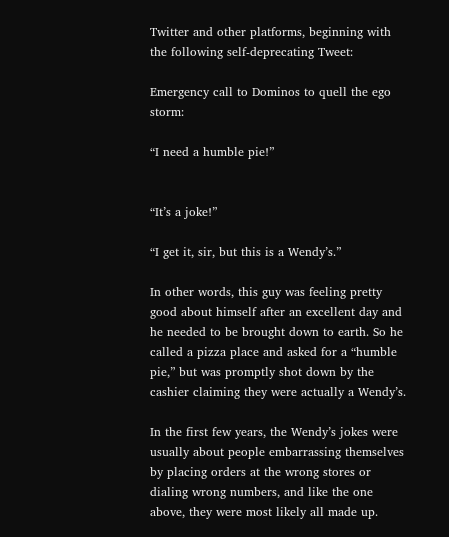Twitter and other platforms, beginning with the following self-deprecating Tweet:

Emergency call to Dominos to quell the ego storm:

“I need a humble pie!”


“It’s a joke!”

“I get it, sir, but this is a Wendy’s.”

In other words, this guy was feeling pretty good about himself after an excellent day and he needed to be brought down to earth. So he called a pizza place and asked for a “humble pie,” but was promptly shot down by the cashier claiming they were actually a Wendy’s.

In the first few years, the Wendy’s jokes were usually about people embarrassing themselves by placing orders at the wrong stores or dialing wrong numbers, and like the one above, they were most likely all made up.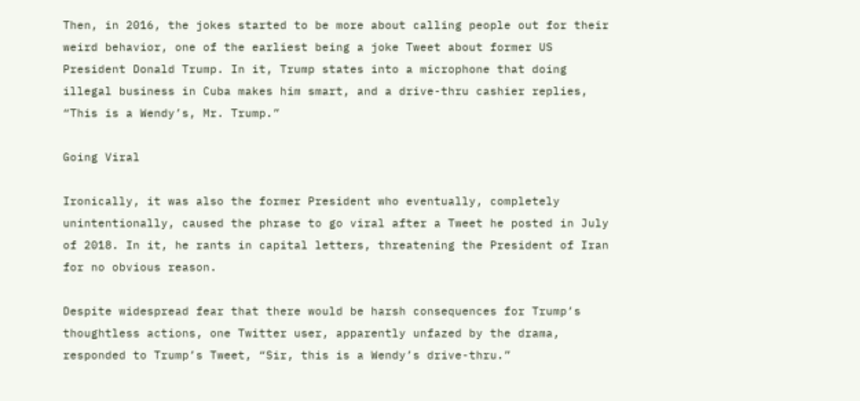Then, in 2016, the jokes started to be more about calling people out for their weird behavior, one of the earliest being a joke Tweet about former US President Donald Trump. In it, Trump states into a microphone that doing illegal business in Cuba makes him smart, and a drive-thru cashier replies, “This is a Wendy’s, Mr. Trump.”

Going Viral

Ironically, it was also the former President who eventually, completely unintentionally, caused the phrase to go viral after a Tweet he posted in July of 2018. In it, he rants in capital letters, threatening the President of Iran for no obvious reason.

Despite widespread fear that there would be harsh consequences for Trump’s thoughtless actions, one Twitter user, apparently unfazed by the drama, responded to Trump’s Tweet, “Sir, this is a Wendy’s drive-thru.”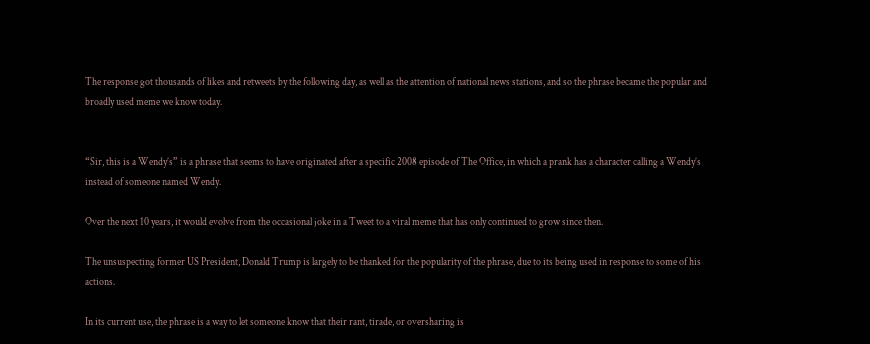The response got thousands of likes and retweets by the following day, as well as the attention of national news stations, and so the phrase became the popular and broadly used meme we know today.


“Sir, this is a Wendy’s” is a phrase that seems to have originated after a specific 2008 episode of The Office, in which a prank has a character calling a Wendy’s instead of someone named Wendy.

Over the next 10 years, it would evolve from the occasional joke in a Tweet to a viral meme that has only continued to grow since then.

The unsuspecting former US President, Donald Trump is largely to be thanked for the popularity of the phrase, due to its being used in response to some of his actions.

In its current use, the phrase is a way to let someone know that their rant, tirade, or oversharing is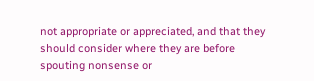not appropriate or appreciated, and that they should consider where they are before spouting nonsense or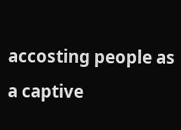accosting people as a captive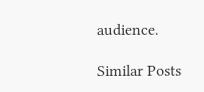audience.

Similar Posts